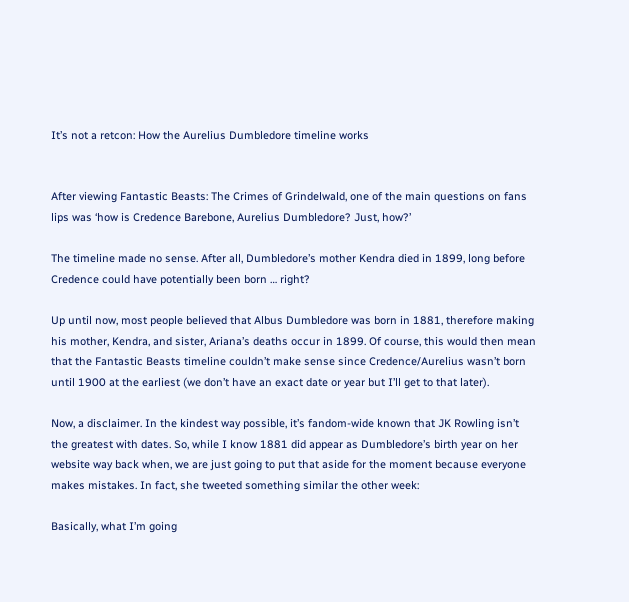It’s not a retcon: How the Aurelius Dumbledore timeline works


After viewing Fantastic Beasts: The Crimes of Grindelwald, one of the main questions on fans lips was ‘how is Credence Barebone, Aurelius Dumbledore? Just, how?’

The timeline made no sense. After all, Dumbledore’s mother Kendra died in 1899, long before Credence could have potentially been born … right?

Up until now, most people believed that Albus Dumbledore was born in 1881, therefore making his mother, Kendra, and sister, Ariana’s deaths occur in 1899. Of course, this would then mean that the Fantastic Beasts timeline couldn’t make sense since Credence/Aurelius wasn’t born until 1900 at the earliest (we don’t have an exact date or year but I’ll get to that later).

Now, a disclaimer. In the kindest way possible, it’s fandom-wide known that JK Rowling isn’t the greatest with dates. So, while I know 1881 did appear as Dumbledore’s birth year on her website way back when, we are just going to put that aside for the moment because everyone makes mistakes. In fact, she tweeted something similar the other week:

Basically, what I’m going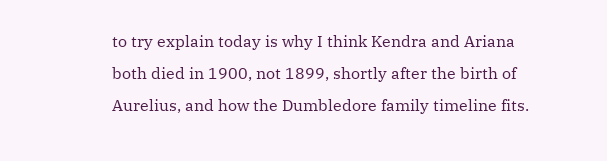to try explain today is why I think Kendra and Ariana both died in 1900, not 1899, shortly after the birth of Aurelius, and how the Dumbledore family timeline fits.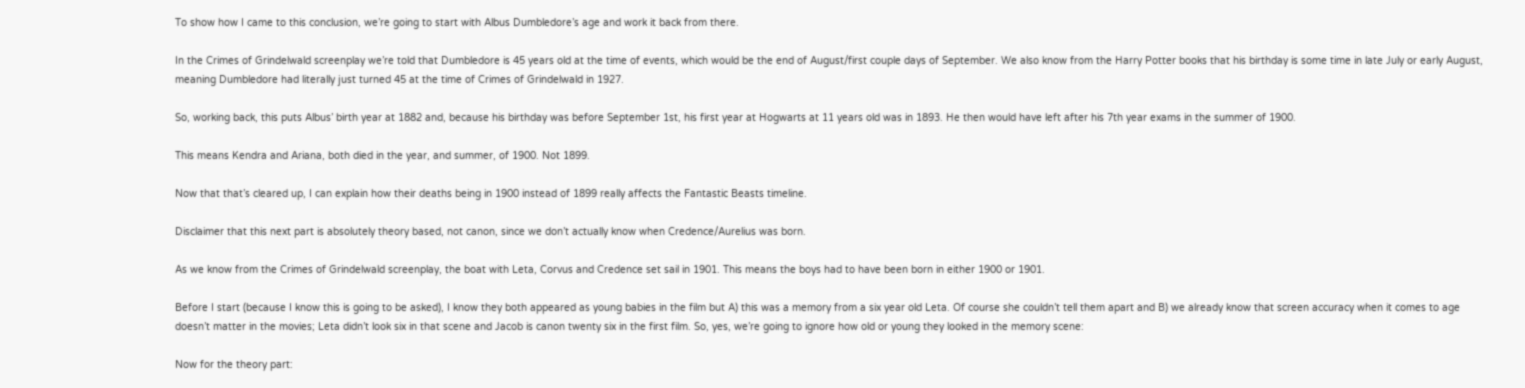To show how I came to this conclusion, we’re going to start with Albus Dumbledore’s age and work it back from there.

In the Crimes of Grindelwald screenplay we’re told that Dumbledore is 45 years old at the time of events, which would be the end of August/first couple days of September. We also know from the Harry Potter books that his birthday is some time in late July or early August, meaning Dumbledore had literally just turned 45 at the time of Crimes of Grindelwald in 1927.

So, working back, this puts Albus’ birth year at 1882 and, because his birthday was before September 1st, his first year at Hogwarts at 11 years old was in 1893. He then would have left after his 7th year exams in the summer of 1900.

This means Kendra and Ariana, both died in the year, and summer, of 1900. Not 1899.

Now that that’s cleared up, I can explain how their deaths being in 1900 instead of 1899 really affects the Fantastic Beasts timeline.

Disclaimer that this next part is absolutely theory based, not canon, since we don’t actually know when Credence/Aurelius was born.

As we know from the Crimes of Grindelwald screenplay, the boat with Leta, Corvus and Credence set sail in 1901. This means the boys had to have been born in either 1900 or 1901.

Before I start (because I know this is going to be asked), I know they both appeared as young babies in the film but A) this was a memory from a six year old Leta. Of course she couldn’t tell them apart and B) we already know that screen accuracy when it comes to age doesn’t matter in the movies; Leta didn’t look six in that scene and Jacob is canon twenty six in the first film. So, yes, we’re going to ignore how old or young they looked in the memory scene:

Now for the theory part: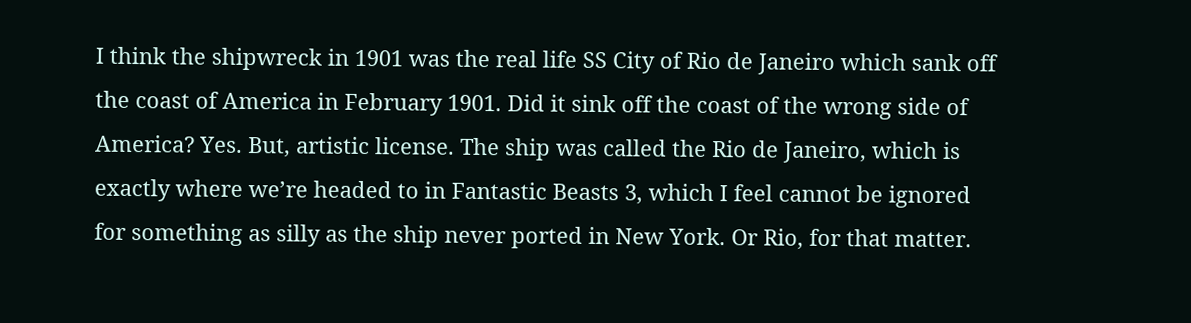I think the shipwreck in 1901 was the real life SS City of Rio de Janeiro which sank off the coast of America in February 1901. Did it sink off the coast of the wrong side of America? Yes. But, artistic license. The ship was called the Rio de Janeiro, which is exactly where we’re headed to in Fantastic Beasts 3, which I feel cannot be ignored for something as silly as the ship never ported in New York. Or Rio, for that matter.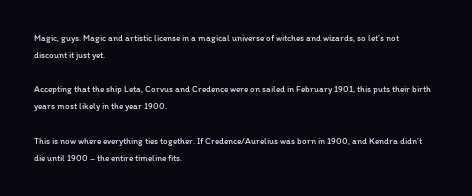Magic, guys. Magic and artistic license in a magical universe of witches and wizards, so let’s not discount it just yet.

Accepting that the ship Leta, Corvus and Credence were on sailed in February 1901, this puts their birth years most likely in the year 1900.

This is now where everything ties together. If Credence/Aurelius was born in 1900, and Kendra didn’t die until 1900 – the entire timeline fits.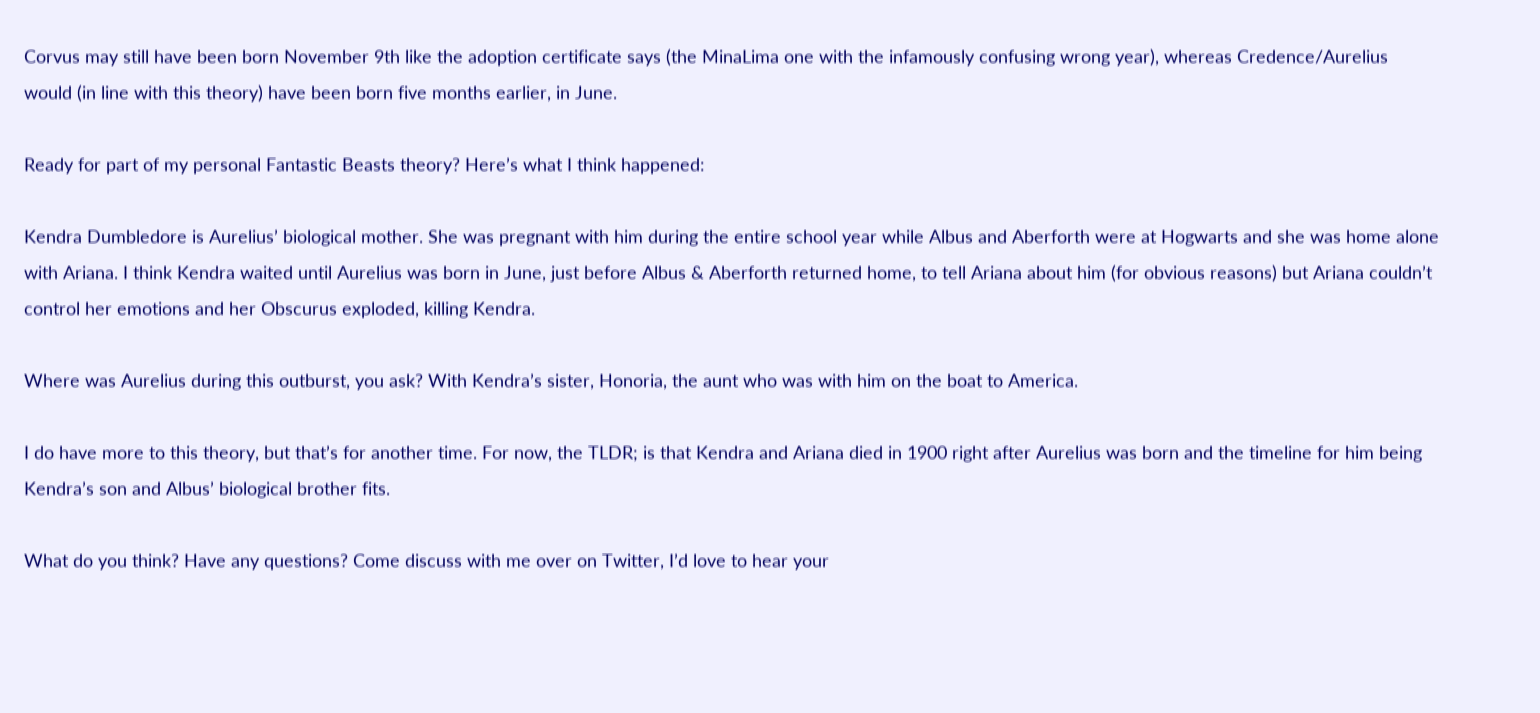Corvus may still have been born November 9th like the adoption certificate says (the MinaLima one with the infamously confusing wrong year), whereas Credence/Aurelius would (in line with this theory) have been born five months earlier, in June.

Ready for part of my personal Fantastic Beasts theory? Here’s what I think happened:

Kendra Dumbledore is Aurelius’ biological mother. She was pregnant with him during the entire school year while Albus and Aberforth were at Hogwarts and she was home alone with Ariana. I think Kendra waited until Aurelius was born in June, just before Albus & Aberforth returned home, to tell Ariana about him (for obvious reasons) but Ariana couldn’t control her emotions and her Obscurus exploded, killing Kendra.

Where was Aurelius during this outburst, you ask? With Kendra’s sister, Honoria, the aunt who was with him on the boat to America.

I do have more to this theory, but that’s for another time. For now, the TLDR; is that Kendra and Ariana died in 1900 right after Aurelius was born and the timeline for him being Kendra’s son and Albus’ biological brother fits.

What do you think? Have any questions? Come discuss with me over on Twitter, I’d love to hear your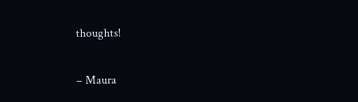thoughts!

– Maura